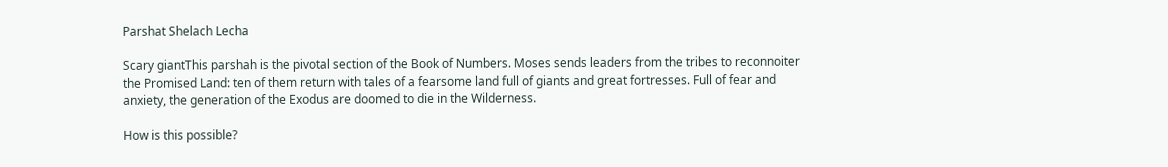Parshat Shelach Lecha

Scary giantThis parshah is the pivotal section of the Book of Numbers. Moses sends leaders from the tribes to reconnoiter the Promised Land: ten of them return with tales of a fearsome land full of giants and great fortresses. Full of fear and anxiety, the generation of the Exodus are doomed to die in the Wilderness.

How is this possible?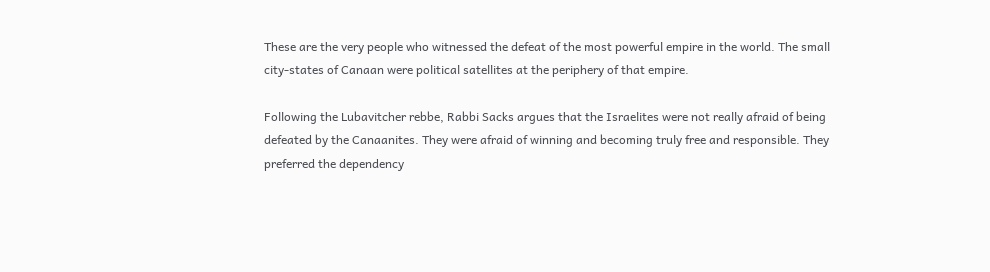These are the very people who witnessed the defeat of the most powerful empire in the world. The small city-states of Canaan were political satellites at the periphery of that empire.

Following the Lubavitcher rebbe, Rabbi Sacks argues that the Israelites were not really afraid of being defeated by the Canaanites. They were afraid of winning and becoming truly free and responsible. They preferred the dependency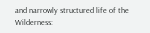and narrowly structured life of the Wilderness: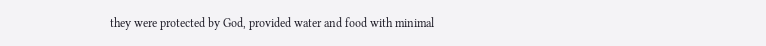they were protected by God, provided water and food with minimal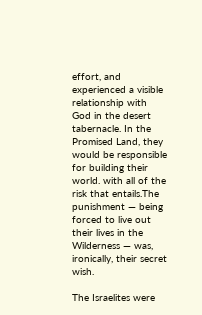effort, and experienced a visible relationship with God in the desert tabernacle. In the Promised Land, they would be responsible for building their world. with all of the risk that entails.The punishment — being forced to live out their lives in the Wilderness — was, ironically, their secret wish.

The Israelites were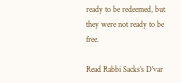ready to be redeemed, but they were not ready to be free.

Read Rabbi Sacks’s D’var